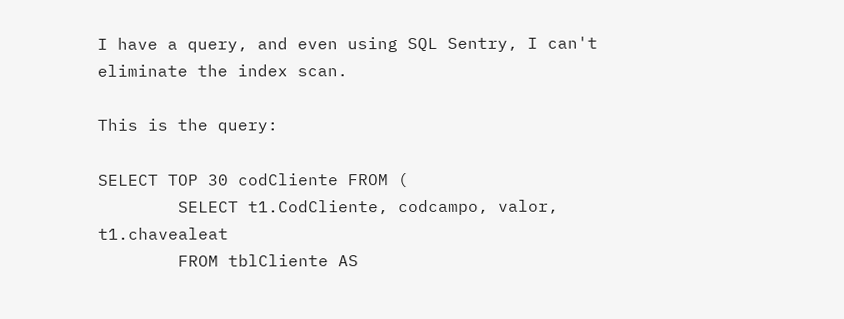I have a query, and even using SQL Sentry, I can't eliminate the index scan.

This is the query:

SELECT TOP 30 codCliente FROM (
        SELECT t1.CodCliente, codcampo, valor, t1.chavealeat
        FROM tblCliente AS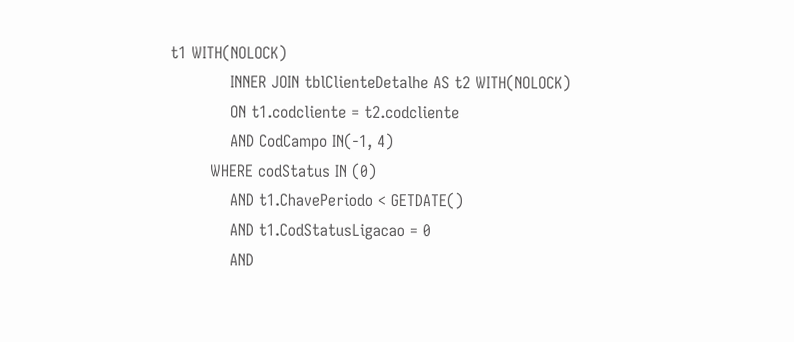t1 WITH(NOLOCK)
            INNER JOIN tblClienteDetalhe AS t2 WITH(NOLOCK)
            ON t1.codcliente = t2.codcliente
            AND CodCampo IN(-1, 4)
        WHERE codStatus IN (0)
            AND t1.ChavePeriodo < GETDATE()
            AND t1.CodStatusLigacao = 0
            AND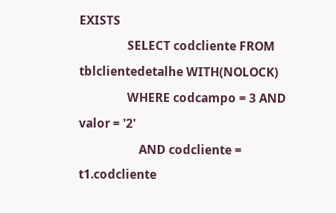EXISTS
                SELECT codcliente FROM tblclientedetalhe WITH(NOLOCK)
                WHERE codcampo = 3 AND valor = '2'
                    AND codcliente = t1.codcliente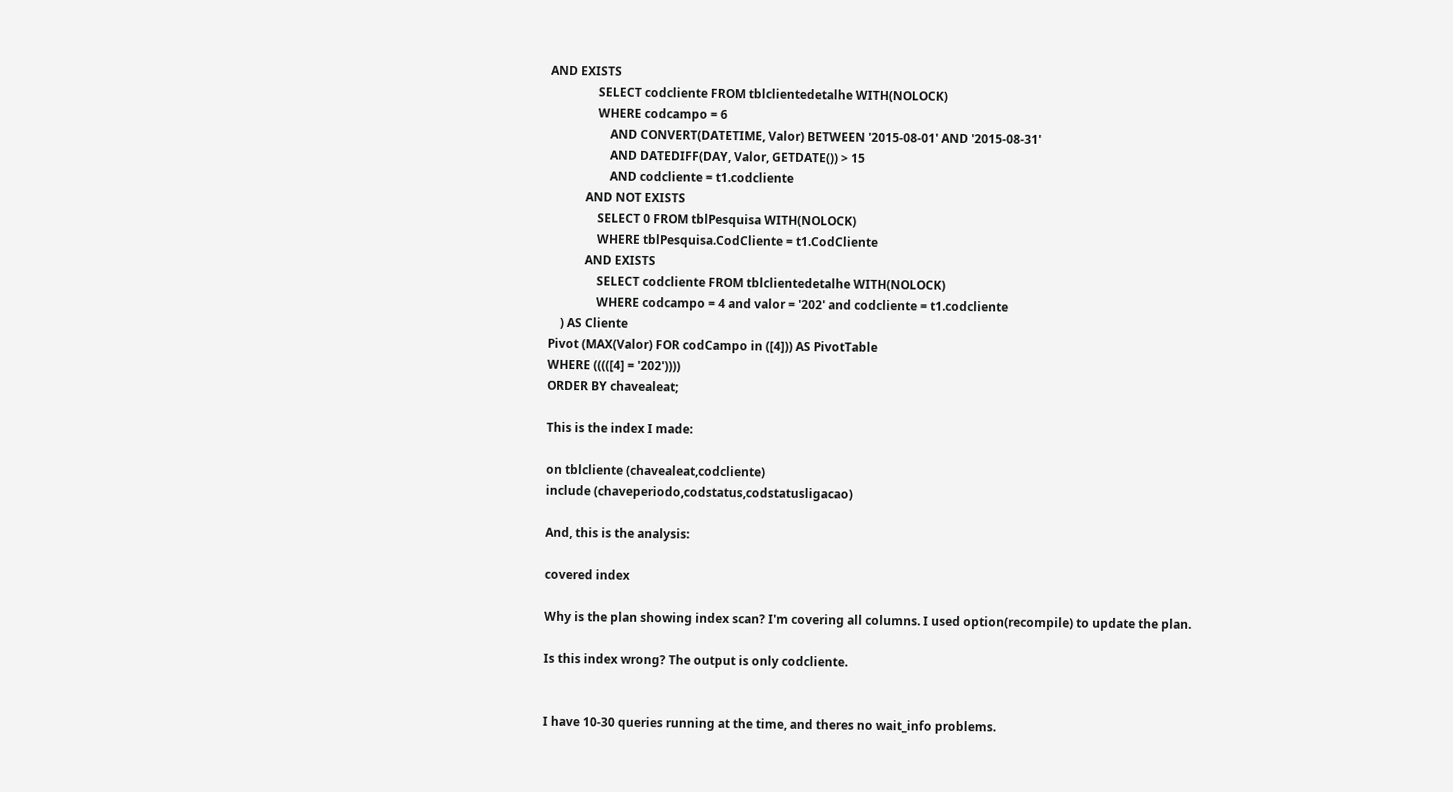AND EXISTS
                SELECT codcliente FROM tblclientedetalhe WITH(NOLOCK)
                WHERE codcampo = 6
                    AND CONVERT(DATETIME, Valor) BETWEEN '2015-08-01' AND '2015-08-31'
                    AND DATEDIFF(DAY, Valor, GETDATE()) > 15
                    AND codcliente = t1.codcliente
            AND NOT EXISTS
                SELECT 0 FROM tblPesquisa WITH(NOLOCK)
                WHERE tblPesquisa.CodCliente = t1.CodCliente
            AND EXISTS
                SELECT codcliente FROM tblclientedetalhe WITH(NOLOCK)
                WHERE codcampo = 4 and valor = '202' and codcliente = t1.codcliente
    ) AS Cliente
Pivot (MAX(Valor) FOR codCampo in ([4])) AS PivotTable
WHERE (((([4] = '202'))))
ORDER BY chavealeat;

This is the index I made:

on tblcliente (chavealeat,codcliente)
include (chaveperiodo,codstatus,codstatusligacao)

And, this is the analysis:

covered index

Why is the plan showing index scan? I'm covering all columns. I used option(recompile) to update the plan.

Is this index wrong? The output is only codcliente.


I have 10-30 queries running at the time, and theres no wait_info problems.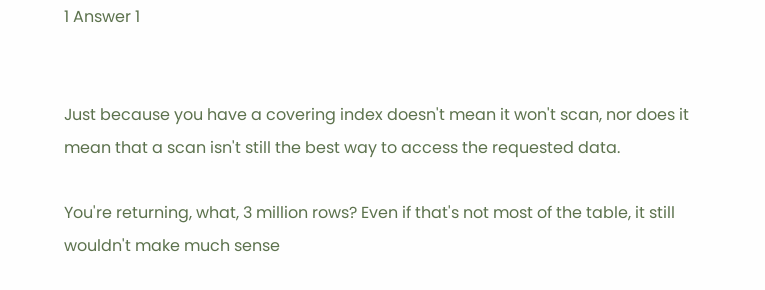1 Answer 1


Just because you have a covering index doesn't mean it won't scan, nor does it mean that a scan isn't still the best way to access the requested data.

You're returning, what, 3 million rows? Even if that's not most of the table, it still wouldn't make much sense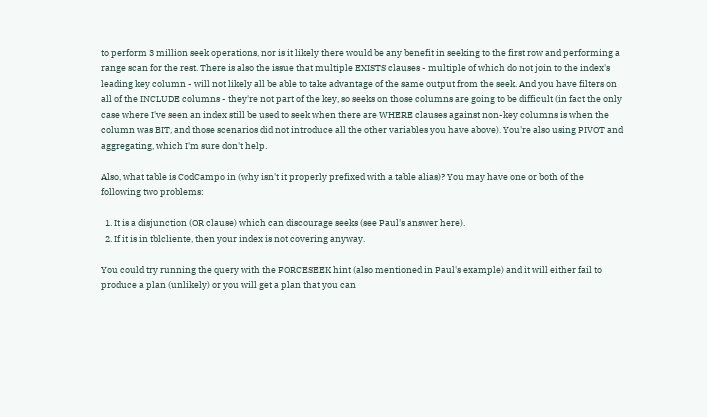to perform 3 million seek operations, nor is it likely there would be any benefit in seeking to the first row and performing a range scan for the rest. There is also the issue that multiple EXISTS clauses - multiple of which do not join to the index's leading key column - will not likely all be able to take advantage of the same output from the seek. And you have filters on all of the INCLUDE columns - they're not part of the key, so seeks on those columns are going to be difficult (in fact the only case where I've seen an index still be used to seek when there are WHERE clauses against non-key columns is when the column was BIT, and those scenarios did not introduce all the other variables you have above). You're also using PIVOT and aggregating, which I'm sure don't help.

Also, what table is CodCampo in (why isn't it properly prefixed with a table alias)? You may have one or both of the following two problems:

  1. It is a disjunction (OR clause) which can discourage seeks (see Paul's answer here).
  2. If it is in tblcliente, then your index is not covering anyway.

You could try running the query with the FORCESEEK hint (also mentioned in Paul's example) and it will either fail to produce a plan (unlikely) or you will get a plan that you can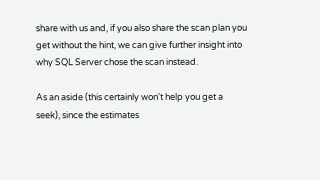share with us and, if you also share the scan plan you get without the hint, we can give further insight into why SQL Server chose the scan instead.

As an aside (this certainly won't help you get a seek), since the estimates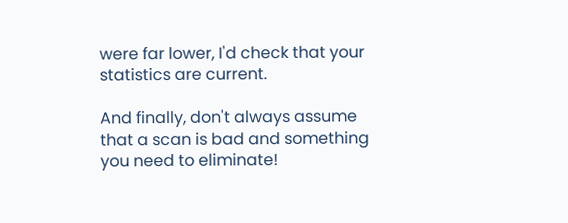were far lower, I'd check that your statistics are current.

And finally, don't always assume that a scan is bad and something you need to eliminate!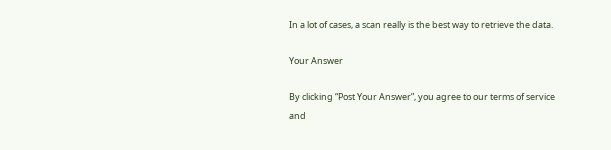In a lot of cases, a scan really is the best way to retrieve the data.

Your Answer

By clicking “Post Your Answer”, you agree to our terms of service and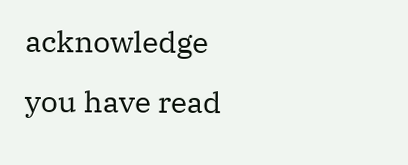acknowledge you have read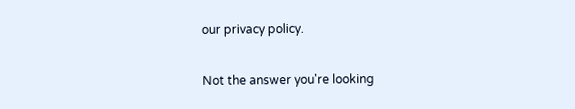our privacy policy.

Not the answer you're looking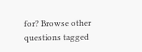for? Browse other questions tagged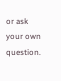or ask your own question.